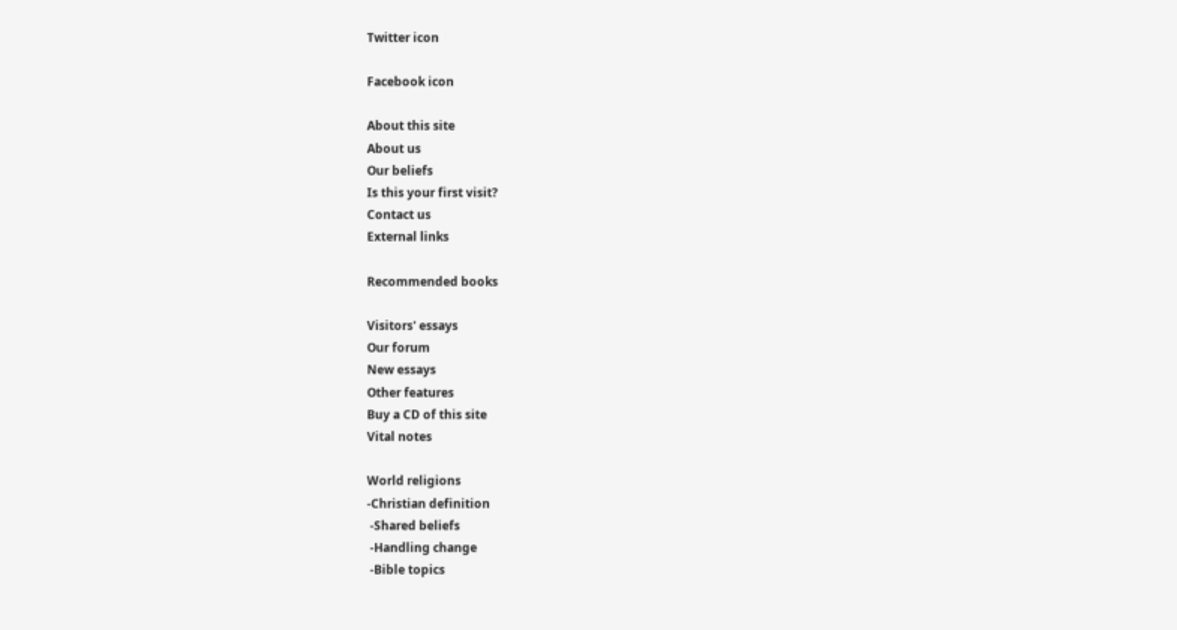Twitter icon

Facebook icon

About this site
About us
Our beliefs
Is this your first visit?
Contact us
External links

Recommended books

Visitors' essays
Our forum
New essays
Other features
Buy a CD of this site
Vital notes

World religions
-Christian definition
 -Shared beliefs
 -Handling change
 -Bible topics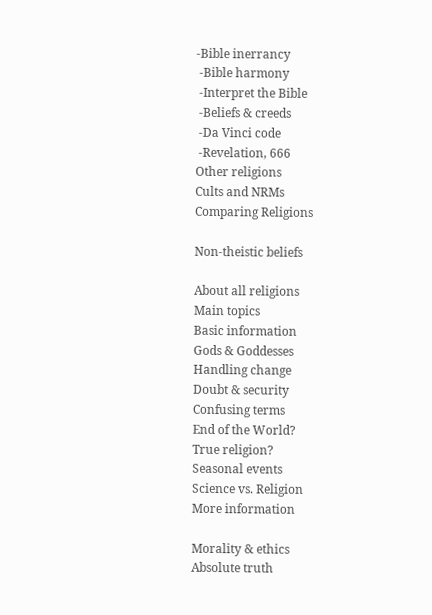-Bible inerrancy
 -Bible harmony
 -Interpret the Bible
 -Beliefs & creeds
 -Da Vinci code
 -Revelation, 666
Other religions
Cults and NRMs
Comparing Religions

Non-theistic beliefs

About all religions
Main topics
Basic information
Gods & Goddesses
Handling change
Doubt & security
Confusing terms
End of the World?
True religion?
Seasonal events
Science vs. Religion
More information

Morality & ethics
Absolute truth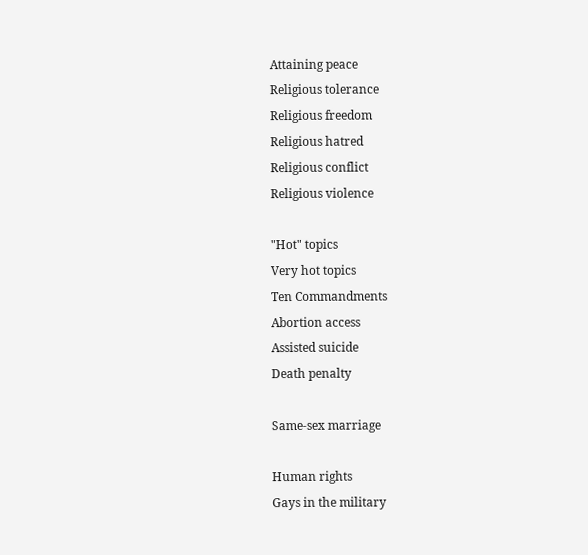Attaining peace
Religious tolerance
Religious freedom
Religious hatred
Religious conflict
Religious violence

"Hot" topics
Very hot topics
Ten Commandments
Abortion access
Assisted suicide
Death penalty

Same-sex marriage

Human rights
Gays in the military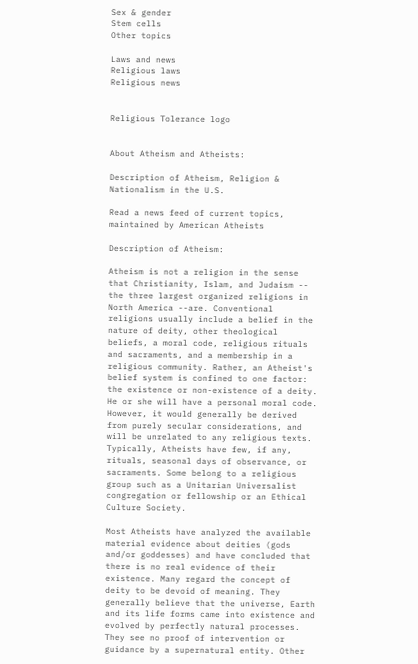Sex & gender
Stem cells
Other topics

Laws and news
Religious laws
Religious news


Religious Tolerance logo


About Atheism and Atheists:

Description of Atheism, Religion & Nationalism in the U.S.

Read a news feed of current topics, maintained by American Atheists

Description of Atheism:

Atheism is not a religion in the sense that Christianity, Islam, and Judaism -- the three largest organized religions in North America --are. Conventional religions usually include a belief in the nature of deity, other theological beliefs, a moral code, religious rituals and sacraments, and a membership in a religious community. Rather, an Atheist's belief system is confined to one factor: the existence or non-existence of a deity. He or she will have a personal moral code. However, it would generally be derived from purely secular considerations, and will be unrelated to any religious texts. Typically, Atheists have few, if any, rituals, seasonal days of observance, or sacraments. Some belong to a religious group such as a Unitarian Universalist congregation or fellowship or an Ethical Culture Society.

Most Atheists have analyzed the available material evidence about deities (gods and/or goddesses) and have concluded that there is no real evidence of their existence. Many regard the concept of deity to be devoid of meaning. They generally believe that the universe, Earth and its life forms came into existence and evolved by perfectly natural processes. They see no proof of intervention or guidance by a supernatural entity. Other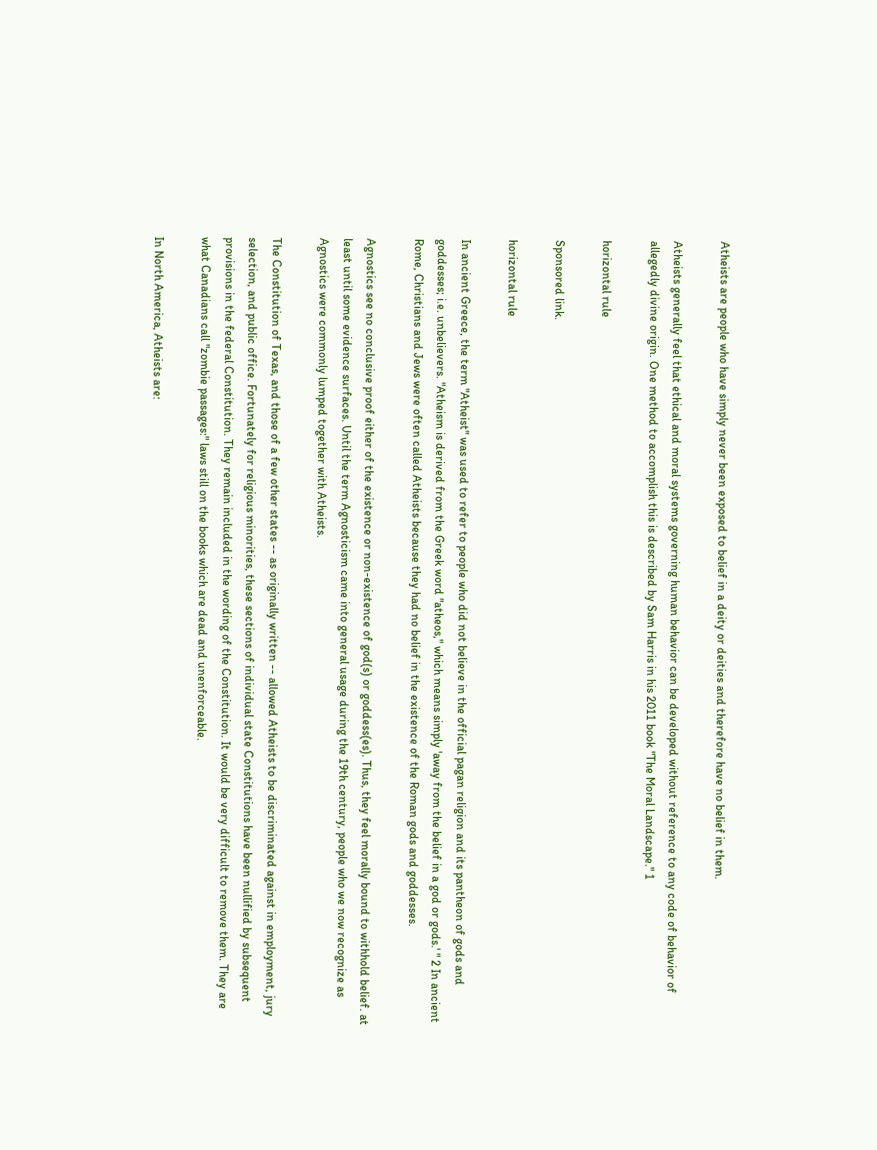Atheists are people who have simply never been exposed to belief in a deity or deities and therefore have no belief in them.

Atheists generally feel that ethical and moral systems governing human behavior can be developed without reference to any code of behavior of allegedly divine origin. One method to accomplish this is described by Sam Harris in his 2011 book "The Moral Landscape." 1

horizontal rule

Sponsored link.

horizontal rule

In ancient Greece, the term "Atheist" was used to refer to people who did not believe in the official pagan religion and its pantheon of gods and goddesses; i.e. unbelievers. "Atheism is derived from the Greek word "atheos," which means simply 'away from the belief in a god or gods.' " 2 In ancient Rome, Christians and Jews were often called Atheists because they had no belief in the existence of the Roman gods and goddesses.

Agnostics see no conclusive proof either of the existence or non-existence of god(s) or goddess(es). Thus, they feel morally bound to withhold belief. at least until some evidence surfaces. Until the term Agnosticism came into general usage during the 19th century, people who we now recognize as Agnostics were commonly lumped together with Atheists.

The Constitution of Texas, and those of a few other states -- as originally written -- allowed Atheists to be discriminated against in employment, jury selection, and public office. Fortunately for religious minorities, these sections of individual state Constitutions have been nullified by subsequent provisions in the federal Constitution. They remain included in the wording of the Constitution. It would be very difficult to remove them. They are what Canadians call "zombie passages:" laws still on the books which are dead and unenforceable.

In North America, Atheists are: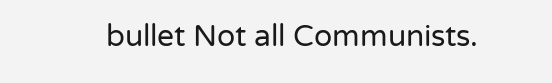bullet Not all Communists.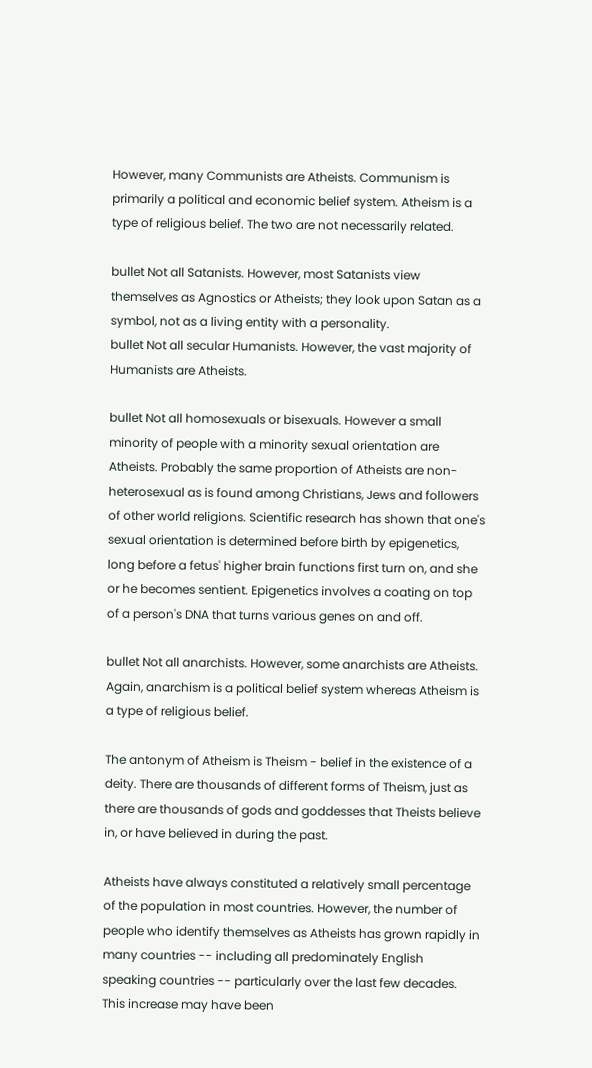However, many Communists are Atheists. Communism is primarily a political and economic belief system. Atheism is a type of religious belief. The two are not necessarily related.

bullet Not all Satanists. However, most Satanists view themselves as Agnostics or Atheists; they look upon Satan as a symbol, not as a living entity with a personality.
bullet Not all secular Humanists. However, the vast majority of Humanists are Atheists.

bullet Not all homosexuals or bisexuals. However a small minority of people with a minority sexual orientation are Atheists. Probably the same proportion of Atheists are non-heterosexual as is found among Christians, Jews and followers of other world religions. Scientific research has shown that one's sexual orientation is determined before birth by epigenetics, long before a fetus' higher brain functions first turn on, and she or he becomes sentient. Epigenetics involves a coating on top of a person's DNA that turns various genes on and off.

bullet Not all anarchists. However, some anarchists are Atheists. Again, anarchism is a political belief system whereas Atheism is a type of religious belief.

The antonym of Atheism is Theism - belief in the existence of a deity. There are thousands of different forms of Theism, just as there are thousands of gods and goddesses that Theists believe in, or have believed in during the past.

Atheists have always constituted a relatively small percentage of the population in most countries. However, the number of people who identify themselves as Atheists has grown rapidly in many countries -- including all predominately English speaking countries -- particularly over the last few decades. This increase may have been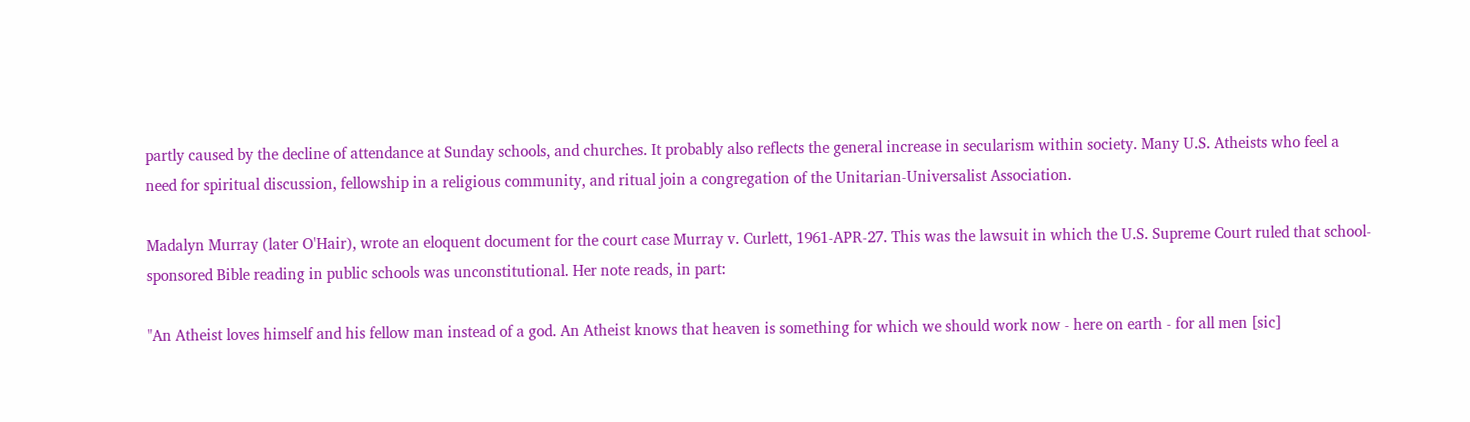partly caused by the decline of attendance at Sunday schools, and churches. It probably also reflects the general increase in secularism within society. Many U.S. Atheists who feel a need for spiritual discussion, fellowship in a religious community, and ritual join a congregation of the Unitarian-Universalist Association.

Madalyn Murray (later O'Hair), wrote an eloquent document for the court case Murray v. Curlett, 1961-APR-27. This was the lawsuit in which the U.S. Supreme Court ruled that school-sponsored Bible reading in public schools was unconstitutional. Her note reads, in part:

"An Atheist loves himself and his fellow man instead of a god. An Atheist knows that heaven is something for which we should work now - here on earth - for all men [sic]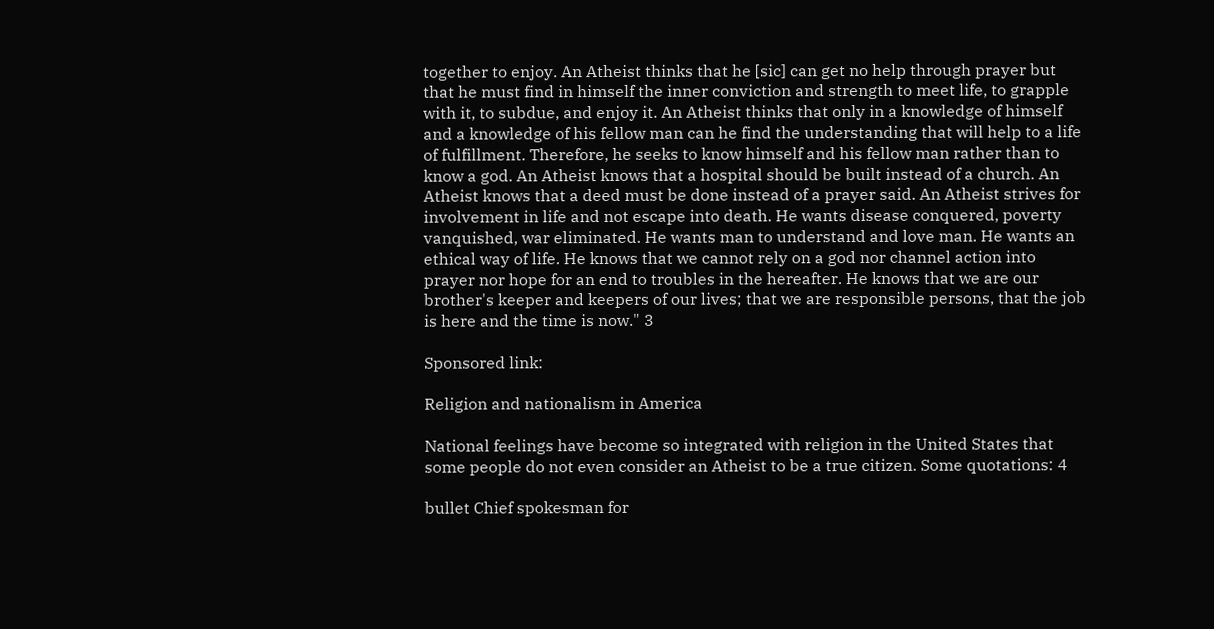together to enjoy. An Atheist thinks that he [sic] can get no help through prayer but that he must find in himself the inner conviction and strength to meet life, to grapple with it, to subdue, and enjoy it. An Atheist thinks that only in a knowledge of himself and a knowledge of his fellow man can he find the understanding that will help to a life of fulfillment. Therefore, he seeks to know himself and his fellow man rather than to know a god. An Atheist knows that a hospital should be built instead of a church. An Atheist knows that a deed must be done instead of a prayer said. An Atheist strives for involvement in life and not escape into death. He wants disease conquered, poverty vanquished, war eliminated. He wants man to understand and love man. He wants an ethical way of life. He knows that we cannot rely on a god nor channel action into prayer nor hope for an end to troubles in the hereafter. He knows that we are our brother's keeper and keepers of our lives; that we are responsible persons, that the job is here and the time is now." 3

Sponsored link:

Religion and nationalism in America

National feelings have become so integrated with religion in the United States that some people do not even consider an Atheist to be a true citizen. Some quotations: 4

bullet Chief spokesman for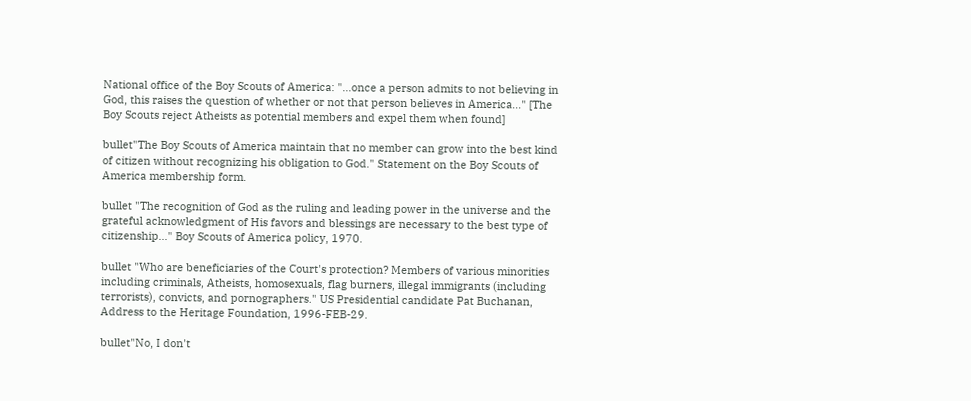National office of the Boy Scouts of America: "...once a person admits to not believing in God, this raises the question of whether or not that person believes in America..." [The Boy Scouts reject Atheists as potential members and expel them when found]

bullet"The Boy Scouts of America maintain that no member can grow into the best kind of citizen without recognizing his obligation to God." Statement on the Boy Scouts of America membership form.

bullet "The recognition of God as the ruling and leading power in the universe and the grateful acknowledgment of His favors and blessings are necessary to the best type of citizenship..." Boy Scouts of America policy, 1970.

bullet "Who are beneficiaries of the Court's protection? Members of various minorities including criminals, Atheists, homosexuals, flag burners, illegal immigrants (including terrorists), convicts, and pornographers." US Presidential candidate Pat Buchanan, Address to the Heritage Foundation, 1996-FEB-29.

bullet"No, I don't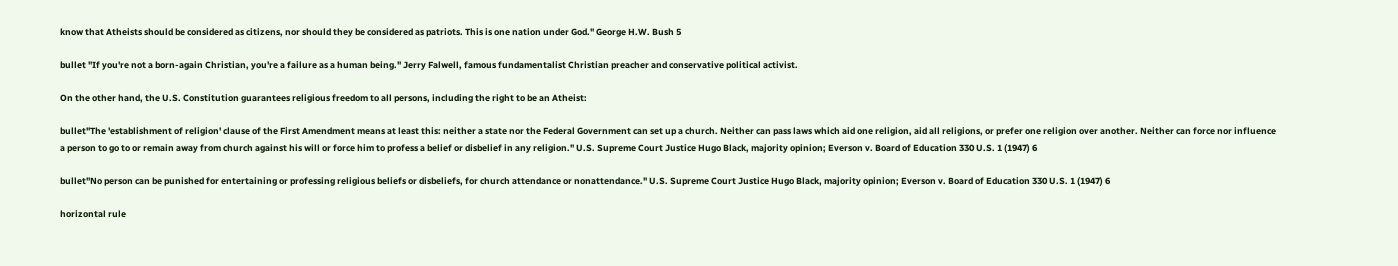know that Atheists should be considered as citizens, nor should they be considered as patriots. This is one nation under God." George H.W. Bush 5

bullet "If you're not a born-again Christian, you're a failure as a human being." Jerry Falwell, famous fundamentalist Christian preacher and conservative political activist.

On the other hand, the U.S. Constitution guarantees religious freedom to all persons, including the right to be an Atheist:

bullet"The 'establishment of religion' clause of the First Amendment means at least this: neither a state nor the Federal Government can set up a church. Neither can pass laws which aid one religion, aid all religions, or prefer one religion over another. Neither can force nor influence a person to go to or remain away from church against his will or force him to profess a belief or disbelief in any religion." U.S. Supreme Court Justice Hugo Black, majority opinion; Everson v. Board of Education 330 U.S. 1 (1947) 6

bullet"No person can be punished for entertaining or professing religious beliefs or disbeliefs, for church attendance or nonattendance." U.S. Supreme Court Justice Hugo Black, majority opinion; Everson v. Board of Education 330 U.S. 1 (1947) 6

horizontal rule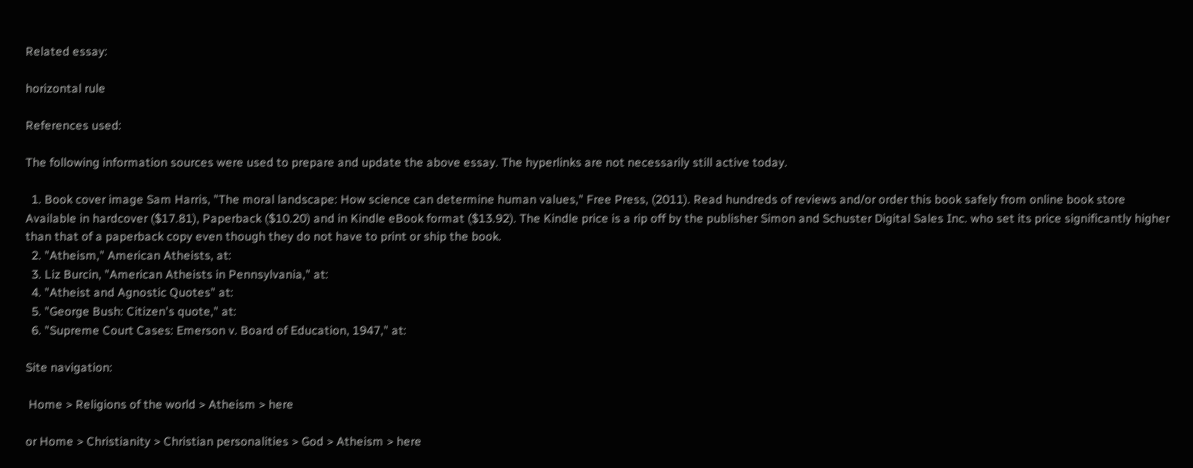Related essay:

horizontal rule

References used:

The following information sources were used to prepare and update the above essay. The hyperlinks are not necessarily still active today.

  1. Book cover image Sam Harris, "The moral landscape: How science can determine human values," Free Press, (2011). Read hundreds of reviews and/or order this book safely from online book store Available in hardcover ($17.81), Paperback ($10.20) and in Kindle eBook format ($13.92). The Kindle price is a rip off by the publisher Simon and Schuster Digital Sales Inc. who set its price significantly higher than that of a paperback copy even though they do not have to print or ship the book.
  2. "Atheism," American Atheists, at:
  3. Liz Burcin, "American Atheists in Pennsylvania," at:
  4. "Atheist and Agnostic Quotes" at:
  5. "George Bush: Citizen's quote," at:
  6. "Supreme Court Cases: Emerson v. Board of Education, 1947," at:

Site navigation:

 Home > Religions of the world > Atheism > here

or Home > Christianity > Christian personalities > God > Atheism > here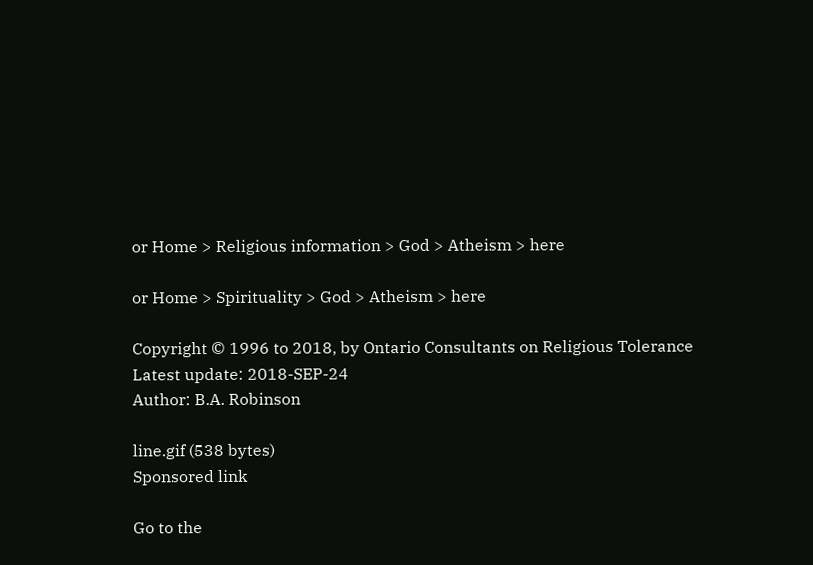or Home > Religious information > God > Atheism > here

or Home > Spirituality > God > Atheism > here

Copyright © 1996 to 2018, by Ontario Consultants on Religious Tolerance
Latest update: 2018-SEP-24
Author: B.A. Robinson

line.gif (538 bytes)
Sponsored link

Go to the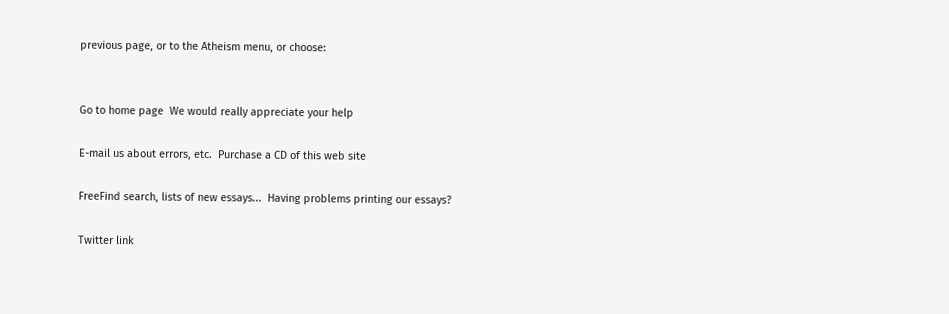previous page, or to the Atheism menu, or choose:


Go to home page  We would really appreciate your help

E-mail us about errors, etc.  Purchase a CD of this web site

FreeFind search, lists of new essays...  Having problems printing our essays?

Twitter link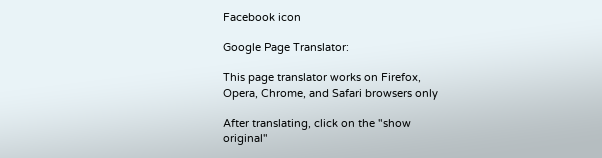Facebook icon

Google Page Translator:

This page translator works on Firefox,
Opera, Chrome, and Safari browsers only

After translating, click on the "show
original"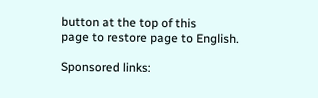button at the top of this
page to restore page to English.

Sponsored links: